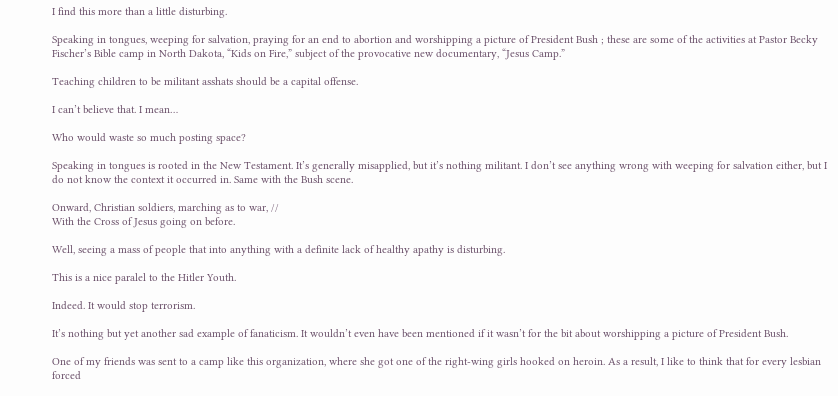I find this more than a little disturbing.

Speaking in tongues, weeping for salvation, praying for an end to abortion and worshipping a picture of President Bush ; these are some of the activities at Pastor Becky Fischer’s Bible camp in North Dakota, “Kids on Fire,” subject of the provocative new documentary, “Jesus Camp.”

Teaching children to be militant asshats should be a capital offense.

I can’t believe that. I mean…

Who would waste so much posting space?

Speaking in tongues is rooted in the New Testament. It’s generally misapplied, but it’s nothing militant. I don’t see anything wrong with weeping for salvation either, but I do not know the context it occurred in. Same with the Bush scene.

Onward, Christian soldiers, marching as to war, //
With the Cross of Jesus going on before.

Well, seeing a mass of people that into anything with a definite lack of healthy apathy is disturbing.

This is a nice paralel to the Hitler Youth.

Indeed. It would stop terrorism.

It’s nothing but yet another sad example of fanaticism. It wouldn’t even have been mentioned if it wasn’t for the bit about worshipping a picture of President Bush.

One of my friends was sent to a camp like this organization, where she got one of the right-wing girls hooked on heroin. As a result, I like to think that for every lesbian forced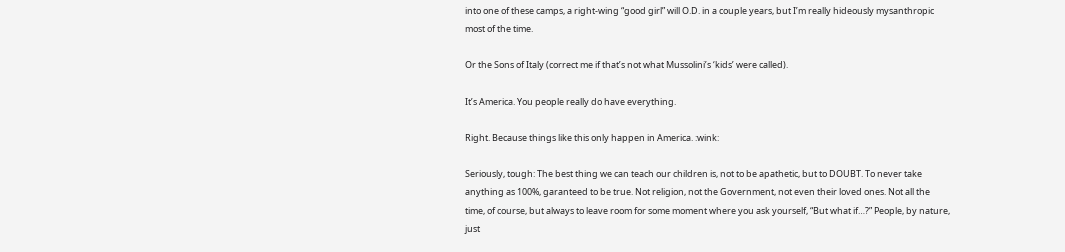into one of these camps, a right-wing “good girl” will O.D. in a couple years, but I’m really hideously mysanthropic most of the time.

Or the Sons of Italy (correct me if that’s not what Mussolini’s ‘kids’ were called).

It’s America. You people really do have everything.

Right. Because things like this only happen in America. :wink:

Seriously, tough: The best thing we can teach our children is, not to be apathetic, but to DOUBT. To never take anything as 100%, garanteed to be true. Not religion, not the Government, not even their loved ones. Not all the time, of course, but always to leave room for some moment where you ask yourself, “But what if…?” People, by nature, just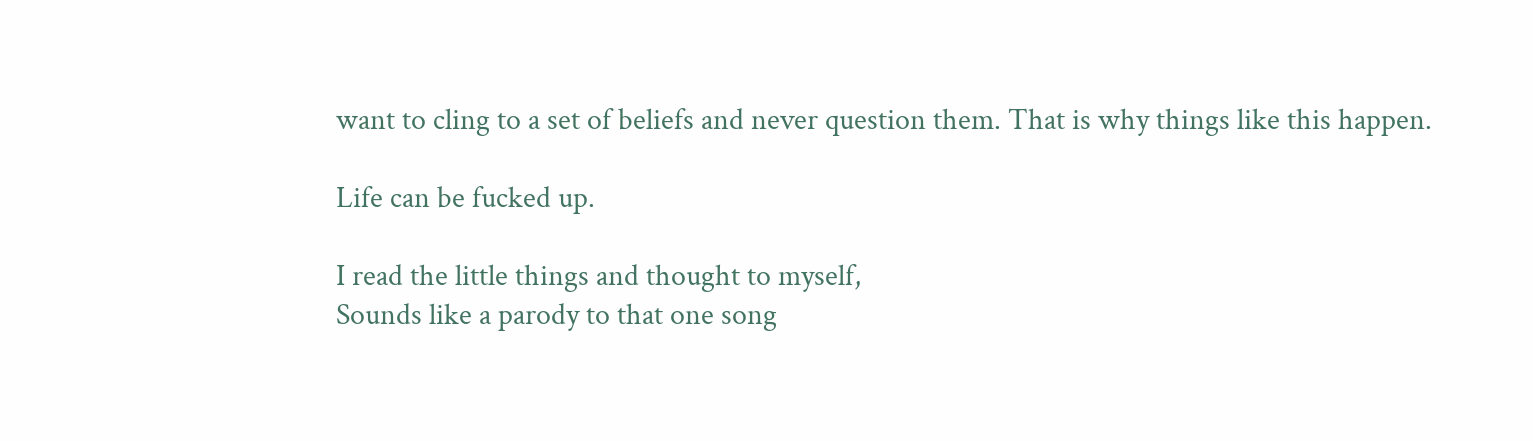want to cling to a set of beliefs and never question them. That is why things like this happen.

Life can be fucked up.

I read the little things and thought to myself,
Sounds like a parody to that one song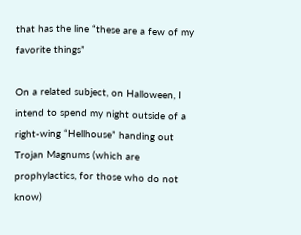that has the line “these are a few of my favorite things”

On a related subject, on Halloween, I intend to spend my night outside of a right-wing “Hellhouse” handing out Trojan Magnums (which are prophylactics, for those who do not know)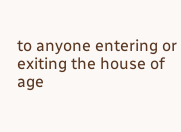to anyone entering or exiting the house of age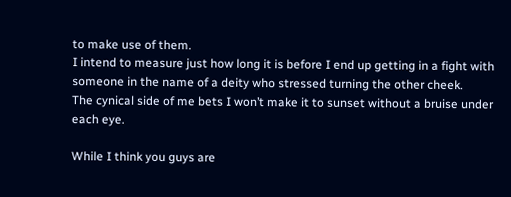to make use of them.
I intend to measure just how long it is before I end up getting in a fight with someone in the name of a deity who stressed turning the other cheek.
The cynical side of me bets I won’t make it to sunset without a bruise under each eye.

While I think you guys are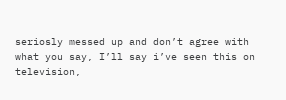seriosly messed up and don’t agree with what you say, I’ll say i’ve seen this on television,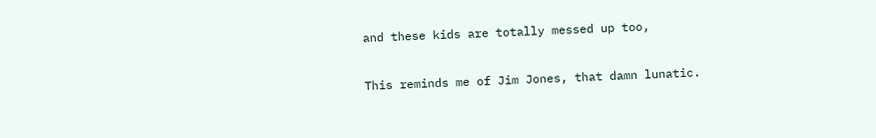and these kids are totally messed up too,

This reminds me of Jim Jones, that damn lunatic.